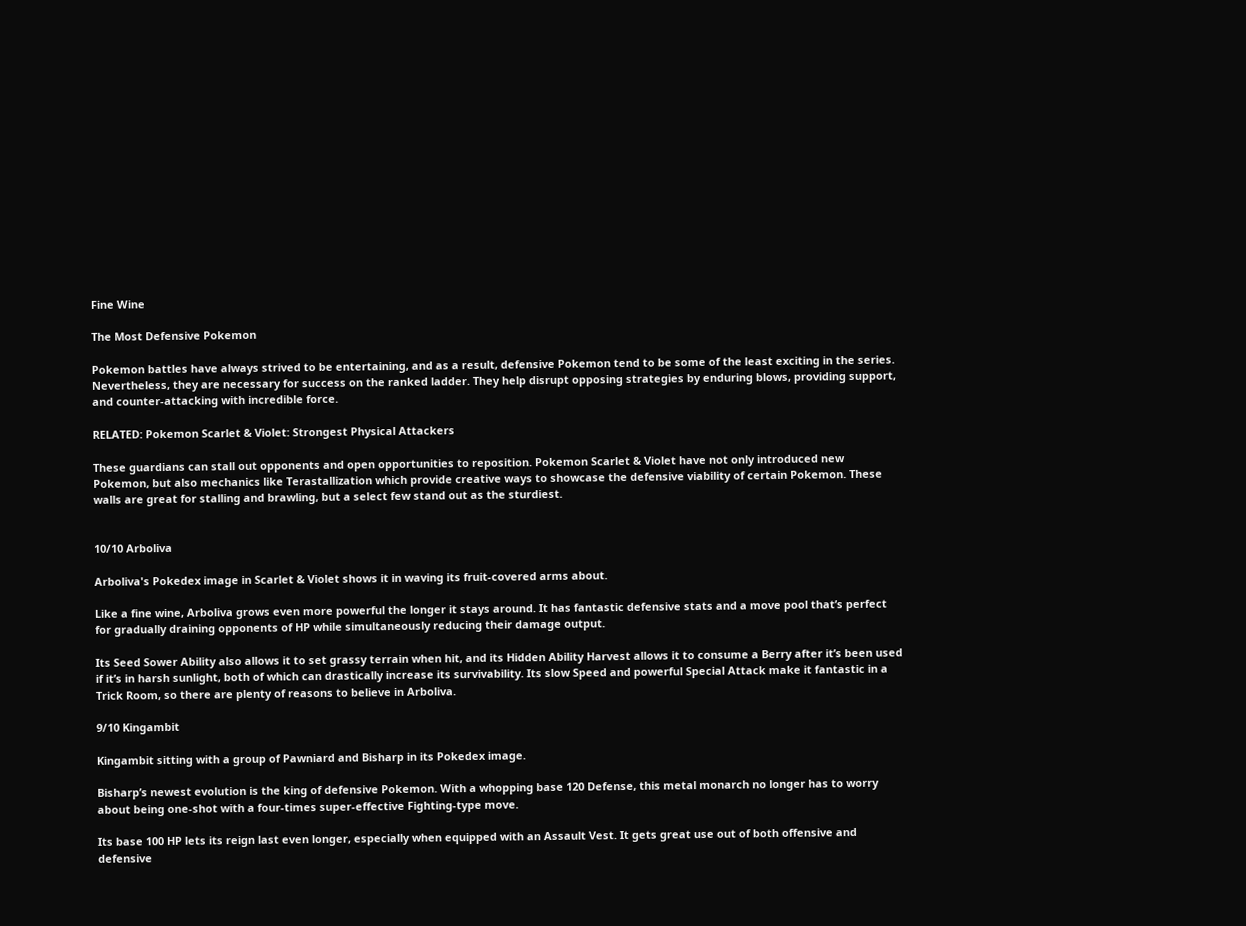Fine Wine

The Most Defensive Pokemon

Pokemon battles have always strived to be entertaining, and as a result, defensive Pokemon tend to be some of the least exciting in the series. Nevertheless, they are necessary for success on the ranked ladder. They help disrupt opposing strategies by enduring blows, providing support, and counter-attacking with incredible force.

RELATED: Pokemon Scarlet & Violet: Strongest Physical Attackers

These guardians can stall out opponents and open opportunities to reposition. Pokemon Scarlet & Violet have not only introduced new Pokemon, but also mechanics like Terastallization which provide creative ways to showcase the defensive viability of certain Pokemon. These walls are great for stalling and brawling, but a select few stand out as the sturdiest.


10/10 Arboliva

Arboliva's Pokedex image in Scarlet & Violet shows it in waving its fruit-covered arms about.

Like a fine wine, Arboliva grows even more powerful the longer it stays around. It has fantastic defensive stats and a move pool that’s perfect for gradually draining opponents of HP while simultaneously reducing their damage output.

Its Seed Sower Ability also allows it to set grassy terrain when hit, and its Hidden Ability Harvest allows it to consume a Berry after it’s been used if it’s in harsh sunlight, both of which can drastically increase its survivability. Its slow Speed and powerful Special Attack make it fantastic in a Trick Room, so there are plenty of reasons to believe in Arboliva.

9/10 Kingambit

Kingambit sitting with a group of Pawniard and Bisharp in its Pokedex image.

Bisharp’s newest evolution is the king of defensive Pokemon. With a whopping base 120 Defense, this metal monarch no longer has to worry about being one-shot with a four-times super-effective Fighting-type move.

Its base 100 HP lets its reign last even longer, especially when equipped with an Assault Vest. It gets great use out of both offensive and defensive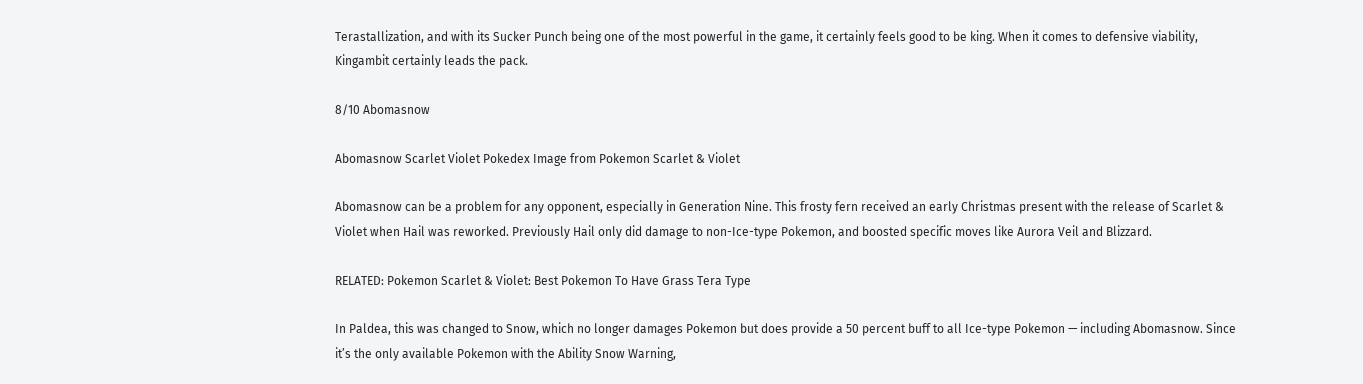Terastallization, and with its Sucker Punch being one of the most powerful in the game, it certainly feels good to be king. When it comes to defensive viability, Kingambit certainly leads the pack.

8/10 Abomasnow

Abomasnow Scarlet Violet Pokedex Image from Pokemon Scarlet & Violet

Abomasnow can be a problem for any opponent, especially in Generation Nine. This frosty fern received an early Christmas present with the release of Scarlet & Violet when Hail was reworked. Previously Hail only did damage to non-Ice-type Pokemon, and boosted specific moves like Aurora Veil and Blizzard.

RELATED: Pokemon Scarlet & Violet: Best Pokemon To Have Grass Tera Type

In Paldea, this was changed to Snow, which no longer damages Pokemon but does provide a 50 percent buff to all Ice-type Pokemon — including Abomasnow. Since it’s the only available Pokemon with the Ability Snow Warning,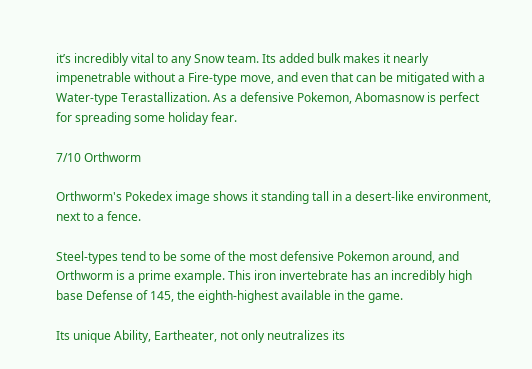it’s incredibly vital to any Snow team. Its added bulk makes it nearly impenetrable without a Fire-type move, and even that can be mitigated with a Water-type Terastallization. As a defensive Pokemon, Abomasnow is perfect for spreading some holiday fear.

7/10 Orthworm

Orthworm's Pokedex image shows it standing tall in a desert-like environment, next to a fence.

Steel-types tend to be some of the most defensive Pokemon around, and Orthworm is a prime example. This iron invertebrate has an incredibly high base Defense of 145, the eighth-highest available in the game.

Its unique Ability, Eartheater, not only neutralizes its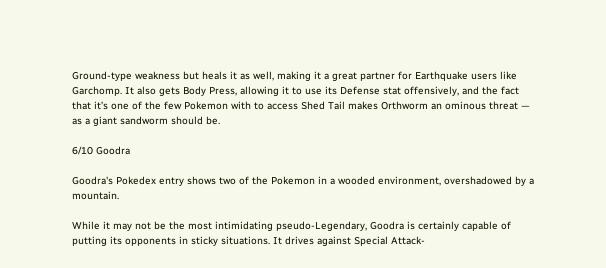Ground-type weakness but heals it as well, making it a great partner for Earthquake users like Garchomp. It also gets Body Press, allowing it to use its Defense stat offensively, and the fact that it’s one of the few Pokemon with to access Shed Tail makes Orthworm an ominous threat — as a giant sandworm should be.

6/10 Goodra

Goodra's Pokedex entry shows two of the Pokemon in a wooded environment, overshadowed by a mountain.

While it may not be the most intimidating pseudo-Legendary, Goodra is certainly capable of putting its opponents in sticky situations. It drives against Special Attack-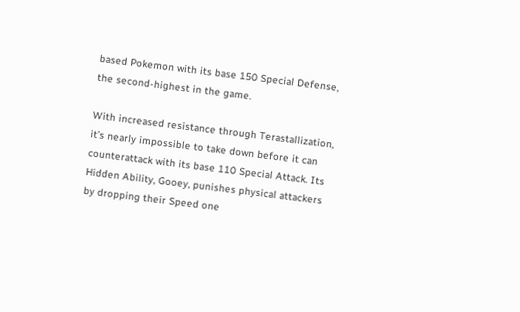based Pokemon with its base 150 Special Defense, the second-highest in the game.

With increased resistance through Terastallization, it’s nearly impossible to take down before it can counterattack with its base 110 Special Attack. Its Hidden Ability, Gooey, punishes physical attackers by dropping their Speed one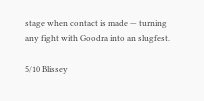stage when contact is made — turning any fight with Goodra into an slugfest.

5/10 Blissey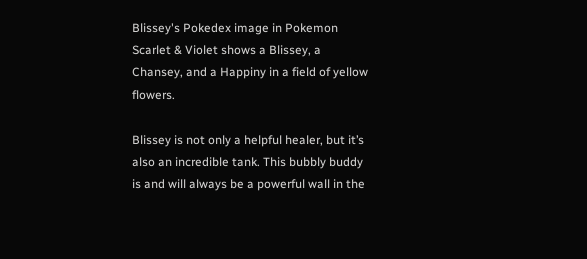Blissey's Pokedex image in Pokemon Scarlet & Violet shows a Blissey, a Chansey, and a Happiny in a field of yellow flowers.

Blissey is not only a helpful healer, but it’s also an incredible tank. This bubbly buddy is and will always be a powerful wall in the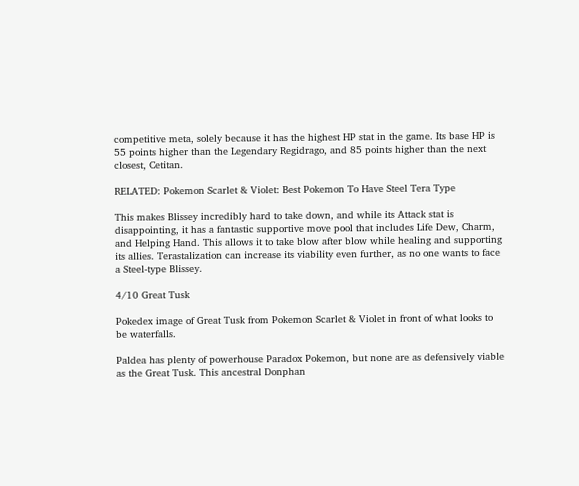competitive meta, solely because it has the highest HP stat in the game. Its base HP is 55 points higher than the Legendary Regidrago, and 85 points higher than the next closest, Cetitan.

RELATED: Pokemon Scarlet & Violet: Best Pokemon To Have Steel Tera Type

This makes Blissey incredibly hard to take down, and while its Attack stat is disappointing, it has a fantastic supportive move pool that includes Life Dew, Charm, and Helping Hand. This allows it to take blow after blow while healing and supporting its allies. Terastalization can increase its viability even further, as no one wants to face a Steel-type Blissey.

4/10 Great Tusk

Pokedex image of Great Tusk from Pokemon Scarlet & Violet in front of what looks to be waterfalls.

Paldea has plenty of powerhouse Paradox Pokemon, but none are as defensively viable as the Great Tusk. This ancestral Donphan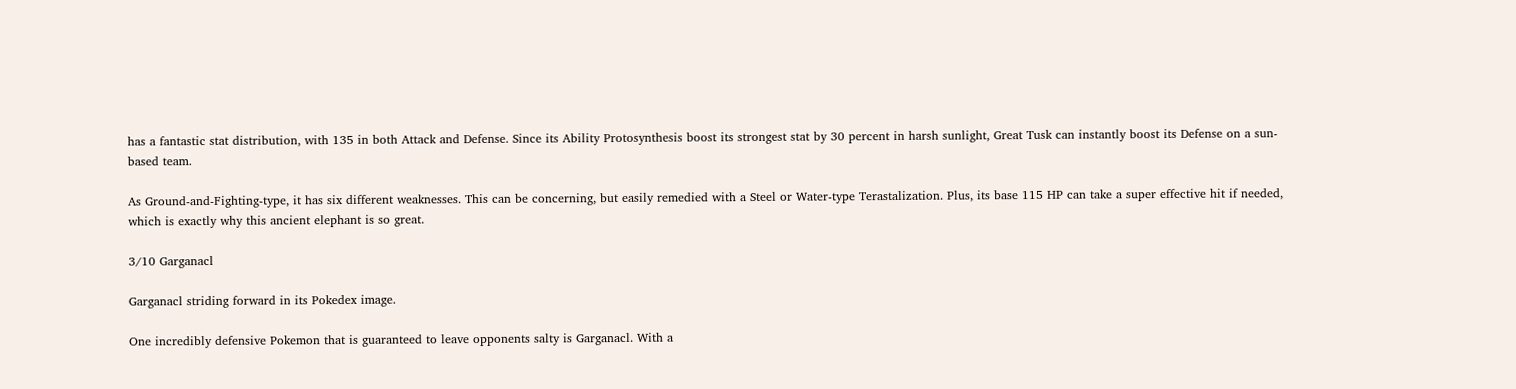has a fantastic stat distribution, with 135 in both Attack and Defense. Since its Ability Protosynthesis boost its strongest stat by 30 percent in harsh sunlight, Great Tusk can instantly boost its Defense on a sun-based team.

As Ground-and-Fighting-type, it has six different weaknesses. This can be concerning, but easily remedied with a Steel or Water-type Terastalization. Plus, its base 115 HP can take a super effective hit if needed, which is exactly why this ancient elephant is so great.

3/10 Garganacl

Garganacl striding forward in its Pokedex image.

One incredibly defensive Pokemon that is guaranteed to leave opponents salty is Garganacl. With a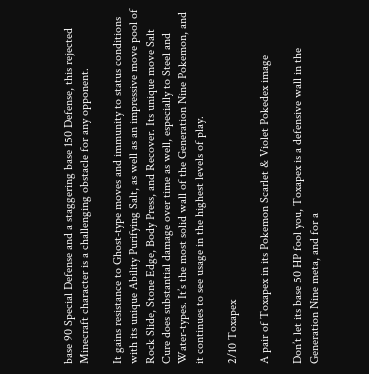base 90 Special Defense and a staggering base 150 Defense, this rejected Minecraft character is a challenging obstacle for any opponent.

It gains resistance to Ghost-type moves and immunity to status conditions with its unique Ability Purifying Salt, as well as an impressive move pool of Rock Slide, Stone Edge, Body Press, and Recover. Its unique move Salt Cure does substantial damage over time as well, especially to Steel and Water-types. It’s the most solid wall of the Generation Nine Pokemon, and it continues to see usage in the highest levels of play.

2/10 Toxapex

A pair of Toxapex in its Pokemon Scarlet & Violet Pokedex image

Don’t let its base 50 HP fool you, Toxapex is a defensive wall in the Generation Nine meta, and for a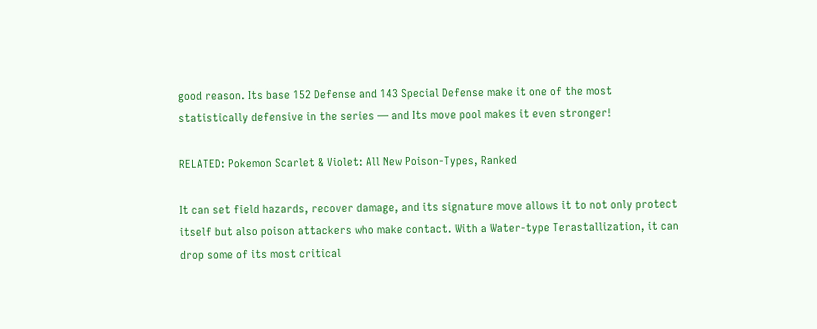good reason. Its base 152 Defense and 143 Special Defense make it one of the most statistically defensive in the series — and Its move pool makes it even stronger!

RELATED: Pokemon Scarlet & Violet: All New Poison-Types, Ranked

It can set field hazards, recover damage, and its signature move allows it to not only protect itself but also poison attackers who make contact. With a Water-type Terastallization, it can drop some of its most critical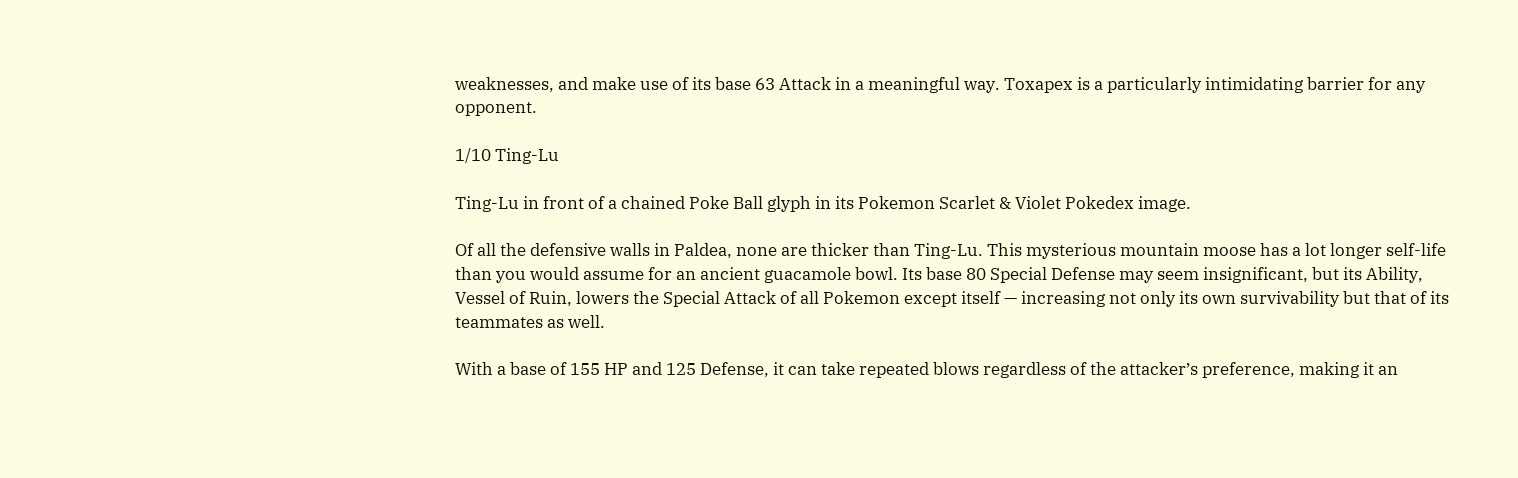weaknesses, and make use of its base 63 Attack in a meaningful way. Toxapex is a particularly intimidating barrier for any opponent.

1/10 Ting-Lu

Ting-Lu in front of a chained Poke Ball glyph in its Pokemon Scarlet & Violet Pokedex image.

Of all the defensive walls in Paldea, none are thicker than Ting-Lu. This mysterious mountain moose has a lot longer self-life than you would assume for an ancient guacamole bowl. Its base 80 Special Defense may seem insignificant, but its Ability, Vessel of Ruin, lowers the Special Attack of all Pokemon except itself — increasing not only its own survivability but that of its teammates as well.

With a base of 155 HP and 125 Defense, it can take repeated blows regardless of the attacker’s preference, making it an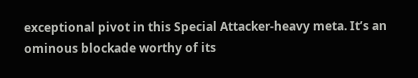exceptional pivot in this Special Attacker-heavy meta. It’s an ominous blockade worthy of its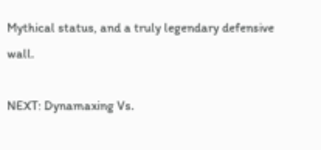Mythical status, and a truly legendary defensive wall.

NEXT: Dynamaxing Vs.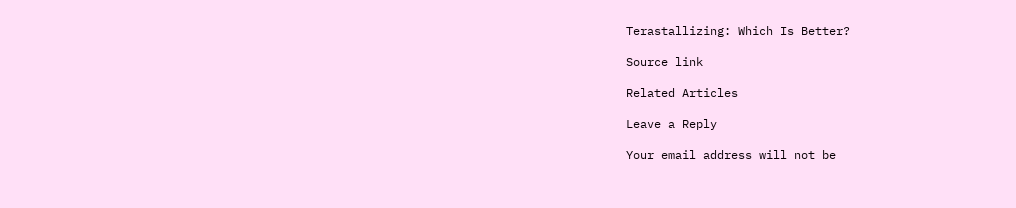Terastallizing: Which Is Better?

Source link

Related Articles

Leave a Reply

Your email address will not be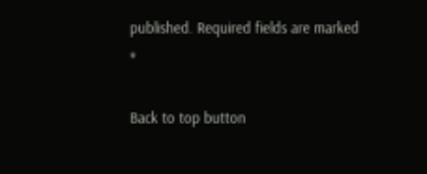published. Required fields are marked *

Back to top button